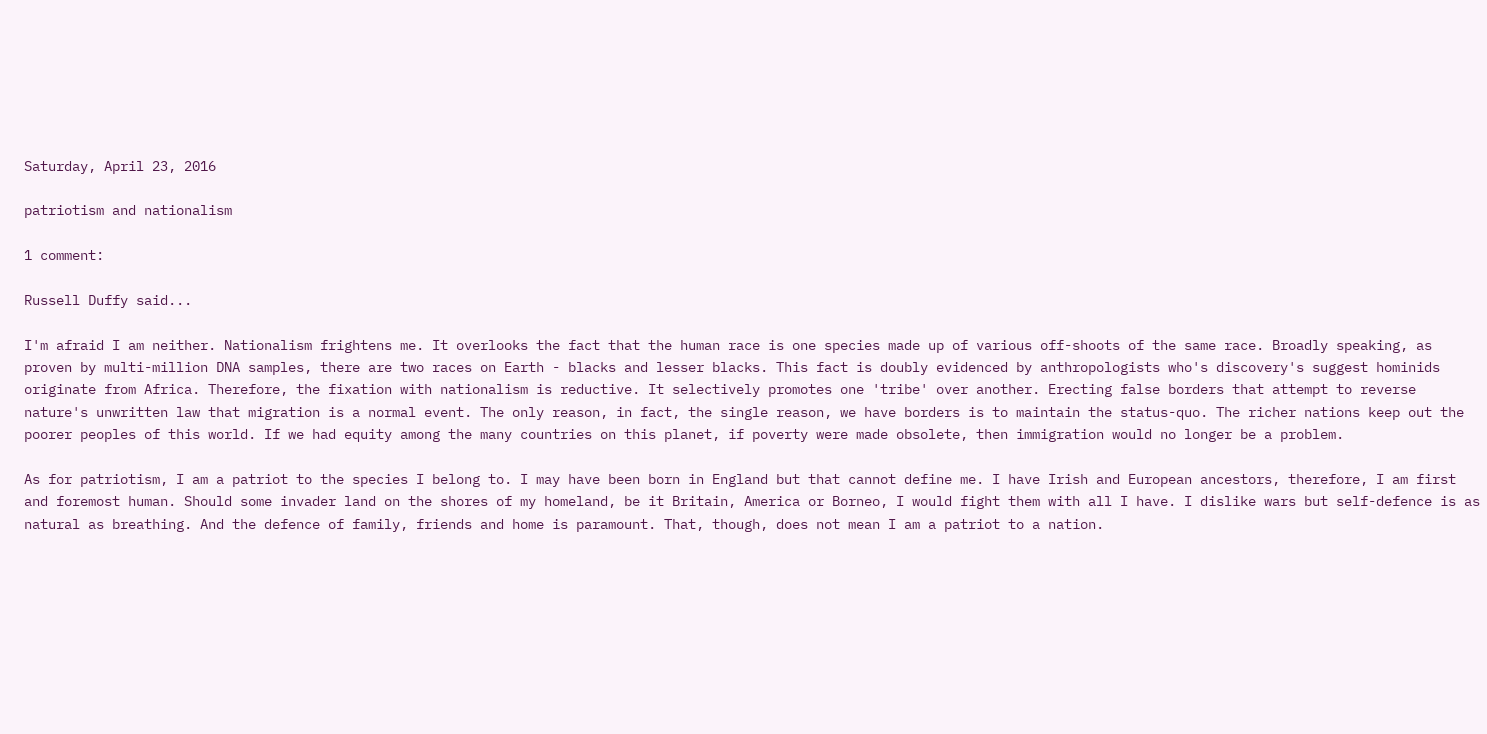Saturday, April 23, 2016

patriotism and nationalism

1 comment:

Russell Duffy said...

I'm afraid I am neither. Nationalism frightens me. It overlooks the fact that the human race is one species made up of various off-shoots of the same race. Broadly speaking, as proven by multi-million DNA samples, there are two races on Earth - blacks and lesser blacks. This fact is doubly evidenced by anthropologists who's discovery's suggest hominids originate from Africa. Therefore, the fixation with nationalism is reductive. It selectively promotes one 'tribe' over another. Erecting false borders that attempt to reverse nature's unwritten law that migration is a normal event. The only reason, in fact, the single reason, we have borders is to maintain the status-quo. The richer nations keep out the poorer peoples of this world. If we had equity among the many countries on this planet, if poverty were made obsolete, then immigration would no longer be a problem.

As for patriotism, I am a patriot to the species I belong to. I may have been born in England but that cannot define me. I have Irish and European ancestors, therefore, I am first and foremost human. Should some invader land on the shores of my homeland, be it Britain, America or Borneo, I would fight them with all I have. I dislike wars but self-defence is as natural as breathing. And the defence of family, friends and home is paramount. That, though, does not mean I am a patriot to a nation.